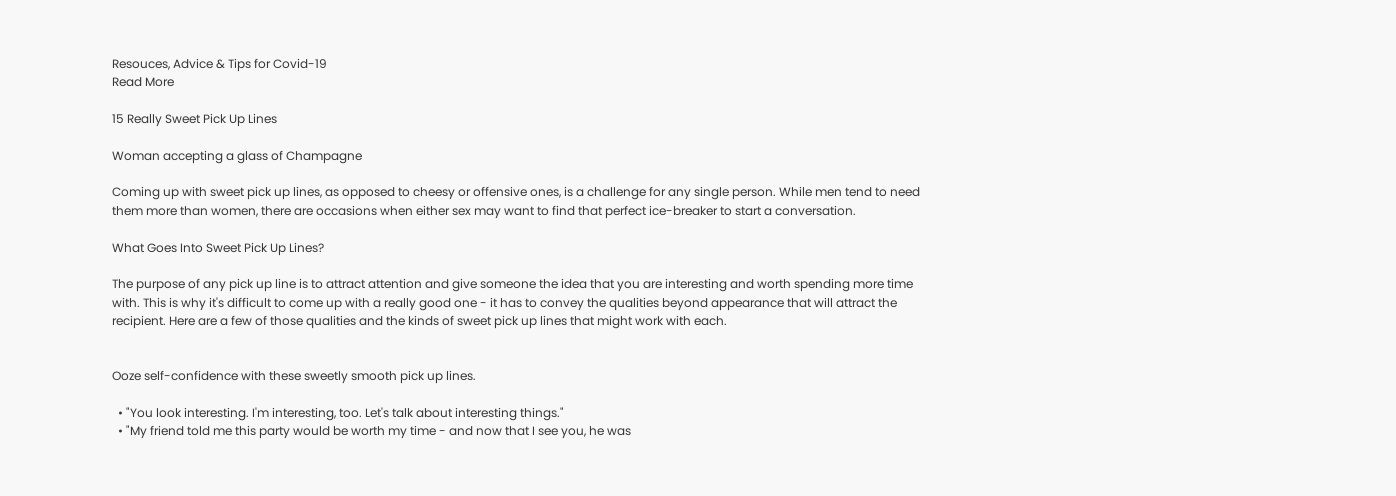Resouces, Advice & Tips for Covid-19
Read More

15 Really Sweet Pick Up Lines

Woman accepting a glass of Champagne

Coming up with sweet pick up lines, as opposed to cheesy or offensive ones, is a challenge for any single person. While men tend to need them more than women, there are occasions when either sex may want to find that perfect ice-breaker to start a conversation.

What Goes Into Sweet Pick Up Lines?

The purpose of any pick up line is to attract attention and give someone the idea that you are interesting and worth spending more time with. This is why it's difficult to come up with a really good one - it has to convey the qualities beyond appearance that will attract the recipient. Here are a few of those qualities and the kinds of sweet pick up lines that might work with each.


Ooze self-confidence with these sweetly smooth pick up lines.

  • "You look interesting. I'm interesting, too. Let's talk about interesting things."
  • "My friend told me this party would be worth my time - and now that I see you, he was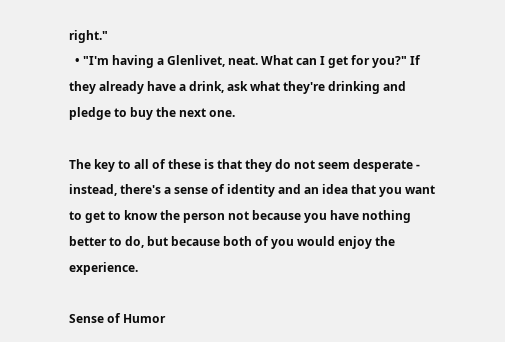right."
  • "I'm having a Glenlivet, neat. What can I get for you?" If they already have a drink, ask what they're drinking and pledge to buy the next one.

The key to all of these is that they do not seem desperate - instead, there's a sense of identity and an idea that you want to get to know the person not because you have nothing better to do, but because both of you would enjoy the experience.

Sense of Humor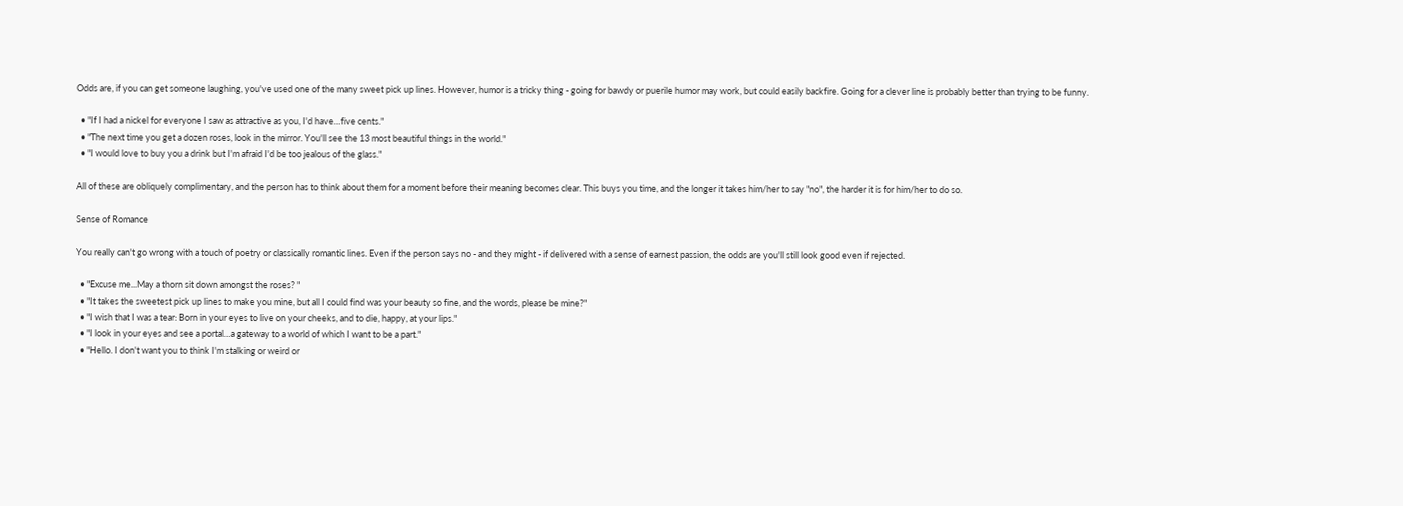Odds are, if you can get someone laughing, you've used one of the many sweet pick up lines. However, humor is a tricky thing - going for bawdy or puerile humor may work, but could easily backfire. Going for a clever line is probably better than trying to be funny.

  • "If I had a nickel for everyone I saw as attractive as you, I'd have…five cents."
  • "The next time you get a dozen roses, look in the mirror. You'll see the 13 most beautiful things in the world."
  • "I would love to buy you a drink but I'm afraid I'd be too jealous of the glass."

All of these are obliquely complimentary, and the person has to think about them for a moment before their meaning becomes clear. This buys you time, and the longer it takes him/her to say "no", the harder it is for him/her to do so.

Sense of Romance

You really can't go wrong with a touch of poetry or classically romantic lines. Even if the person says no - and they might - if delivered with a sense of earnest passion, the odds are you'll still look good even if rejected.

  • "Excuse me...May a thorn sit down amongst the roses? "
  • "It takes the sweetest pick up lines to make you mine, but all I could find was your beauty so fine, and the words, please be mine?"
  • "I wish that I was a tear: Born in your eyes to live on your cheeks, and to die, happy, at your lips."
  • "I look in your eyes and see a portal…a gateway to a world of which I want to be a part."
  • "Hello. I don't want you to think I'm stalking or weird or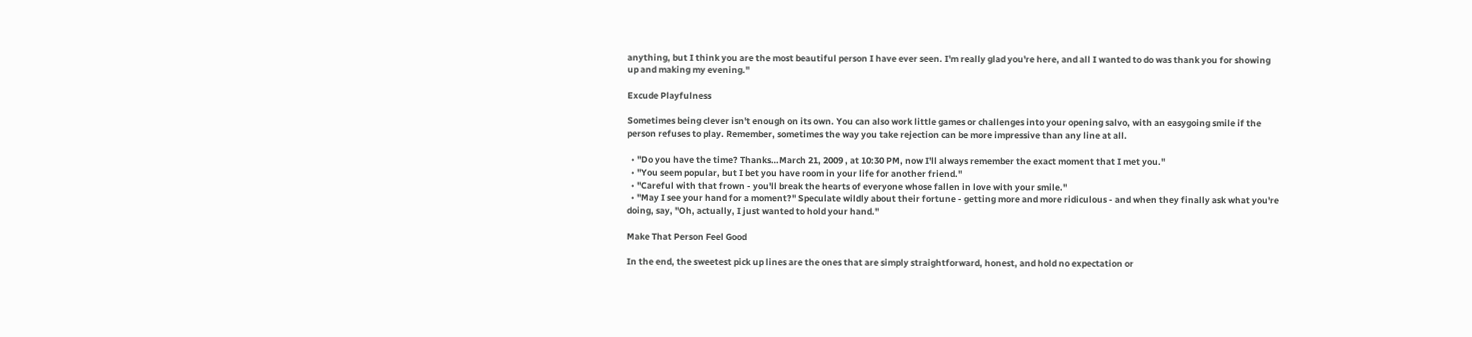anything, but I think you are the most beautiful person I have ever seen. I'm really glad you're here, and all I wanted to do was thank you for showing up and making my evening."

Excude Playfulness

Sometimes being clever isn't enough on its own. You can also work little games or challenges into your opening salvo, with an easygoing smile if the person refuses to play. Remember, sometimes the way you take rejection can be more impressive than any line at all.

  • "Do you have the time? Thanks…March 21, 2009 , at 10:30 PM, now I'll always remember the exact moment that I met you."
  • "You seem popular, but I bet you have room in your life for another friend."
  • "Careful with that frown - you'll break the hearts of everyone whose fallen in love with your smile."
  • "May I see your hand for a moment?" Speculate wildly about their fortune - getting more and more ridiculous - and when they finally ask what you're doing, say, "Oh, actually, I just wanted to hold your hand."

Make That Person Feel Good

In the end, the sweetest pick up lines are the ones that are simply straightforward, honest, and hold no expectation or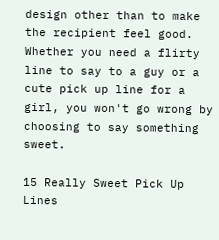design other than to make the recipient feel good. Whether you need a flirty line to say to a guy or a cute pick up line for a girl, you won't go wrong by choosing to say something sweet.

15 Really Sweet Pick Up Lines